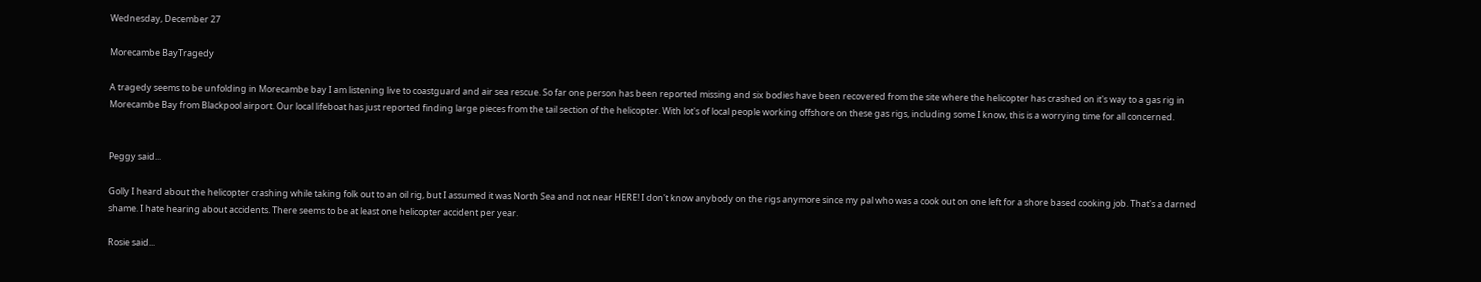Wednesday, December 27

Morecambe BayTragedy

A tragedy seems to be unfolding in Morecambe bay I am listening live to coastguard and air sea rescue. So far one person has been reported missing and six bodies have been recovered from the site where the helicopter has crashed on it's way to a gas rig in Morecambe Bay from Blackpool airport. Our local lifeboat has just reported finding large pieces from the tail section of the helicopter. With lot's of local people working offshore on these gas rigs, including some I know, this is a worrying time for all concerned.


Peggy said...

Golly I heard about the helicopter crashing while taking folk out to an oil rig, but I assumed it was North Sea and not near HERE! I don't know anybody on the rigs anymore since my pal who was a cook out on one left for a shore based cooking job. That's a darned shame. I hate hearing about accidents. There seems to be at least one helicopter accident per year.

Rosie said...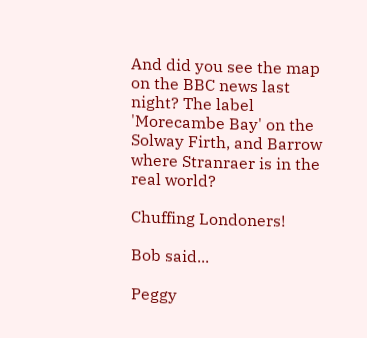And did you see the map on the BBC news last night? The label 'Morecambe Bay' on the Solway Firth, and Barrow where Stranraer is in the real world?

Chuffing Londoners!

Bob said...

Peggy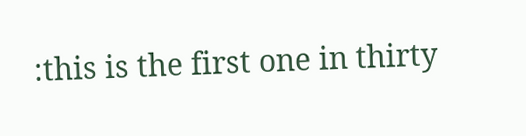:this is the first one in thirty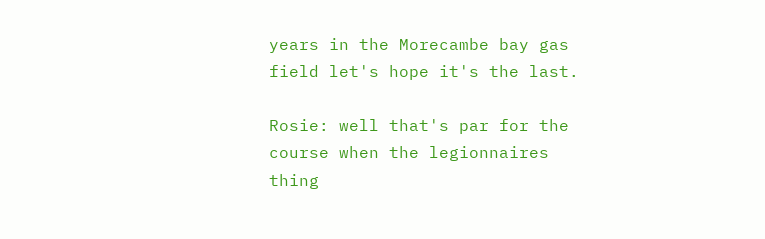years in the Morecambe bay gas field let's hope it's the last.

Rosie: well that's par for the course when the legionnaires thing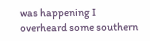was happening I overheard some southern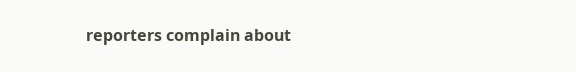reporters complain about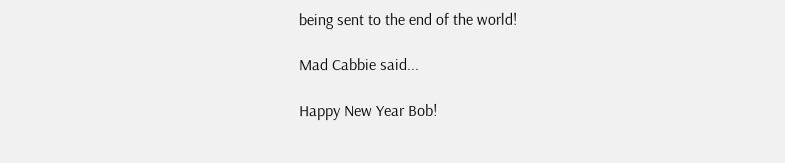being sent to the end of the world!

Mad Cabbie said...

Happy New Year Bob!